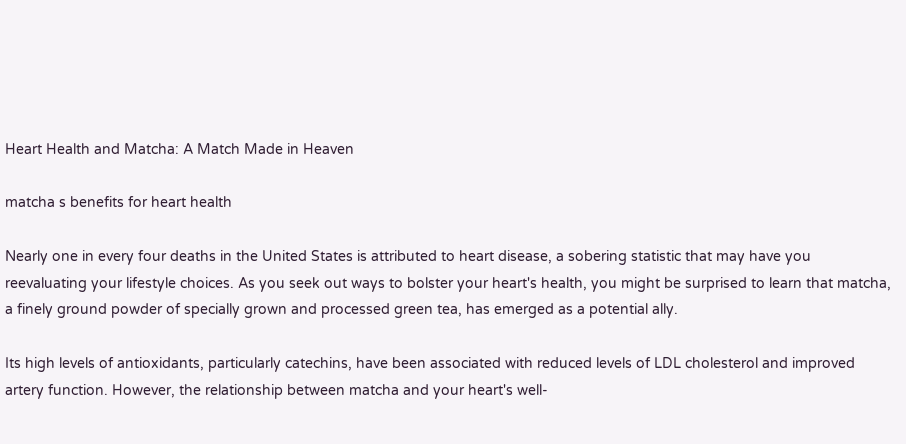Heart Health and Matcha: A Match Made in Heaven

matcha s benefits for heart health

Nearly one in every four deaths in the United States is attributed to heart disease, a sobering statistic that may have you reevaluating your lifestyle choices. As you seek out ways to bolster your heart's health, you might be surprised to learn that matcha, a finely ground powder of specially grown and processed green tea, has emerged as a potential ally.

Its high levels of antioxidants, particularly catechins, have been associated with reduced levels of LDL cholesterol and improved artery function. However, the relationship between matcha and your heart's well-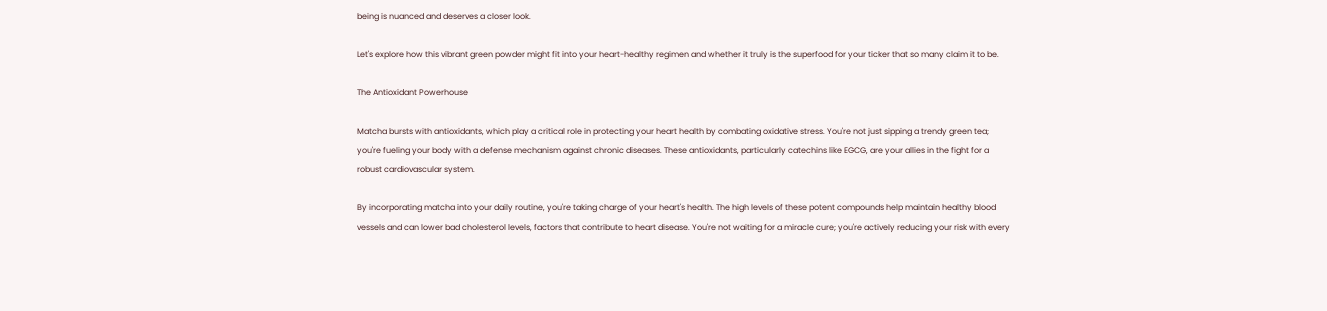being is nuanced and deserves a closer look.

Let's explore how this vibrant green powder might fit into your heart-healthy regimen and whether it truly is the superfood for your ticker that so many claim it to be.

The Antioxidant Powerhouse

Matcha bursts with antioxidants, which play a critical role in protecting your heart health by combating oxidative stress. You're not just sipping a trendy green tea; you're fueling your body with a defense mechanism against chronic diseases. These antioxidants, particularly catechins like EGCG, are your allies in the fight for a robust cardiovascular system.

By incorporating matcha into your daily routine, you're taking charge of your heart's health. The high levels of these potent compounds help maintain healthy blood vessels and can lower bad cholesterol levels, factors that contribute to heart disease. You're not waiting for a miracle cure; you're actively reducing your risk with every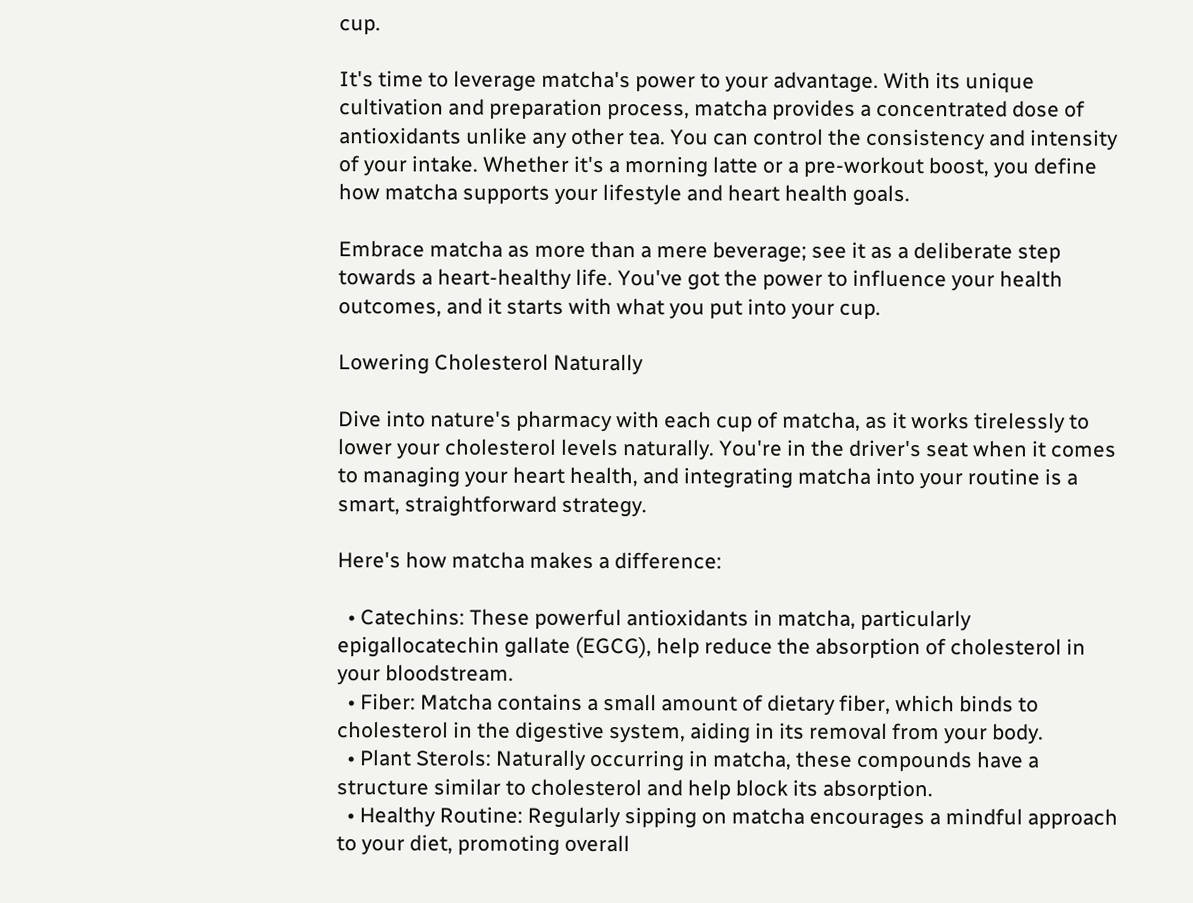cup.

It's time to leverage matcha's power to your advantage. With its unique cultivation and preparation process, matcha provides a concentrated dose of antioxidants unlike any other tea. You can control the consistency and intensity of your intake. Whether it's a morning latte or a pre-workout boost, you define how matcha supports your lifestyle and heart health goals.

Embrace matcha as more than a mere beverage; see it as a deliberate step towards a heart-healthy life. You've got the power to influence your health outcomes, and it starts with what you put into your cup.

Lowering Cholesterol Naturally

Dive into nature's pharmacy with each cup of matcha, as it works tirelessly to lower your cholesterol levels naturally. You're in the driver's seat when it comes to managing your heart health, and integrating matcha into your routine is a smart, straightforward strategy.

Here's how matcha makes a difference:

  • Catechins: These powerful antioxidants in matcha, particularly epigallocatechin gallate (EGCG), help reduce the absorption of cholesterol in your bloodstream.
  • Fiber: Matcha contains a small amount of dietary fiber, which binds to cholesterol in the digestive system, aiding in its removal from your body.
  • Plant Sterols: Naturally occurring in matcha, these compounds have a structure similar to cholesterol and help block its absorption.
  • Healthy Routine: Regularly sipping on matcha encourages a mindful approach to your diet, promoting overall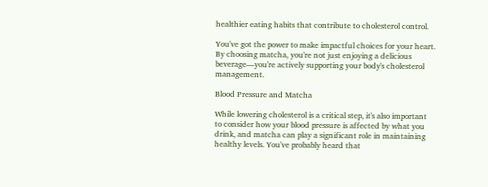healthier eating habits that contribute to cholesterol control.

You've got the power to make impactful choices for your heart. By choosing matcha, you're not just enjoying a delicious beverage—you're actively supporting your body's cholesterol management.

Blood Pressure and Matcha

While lowering cholesterol is a critical step, it's also important to consider how your blood pressure is affected by what you drink, and matcha can play a significant role in maintaining healthy levels. You've probably heard that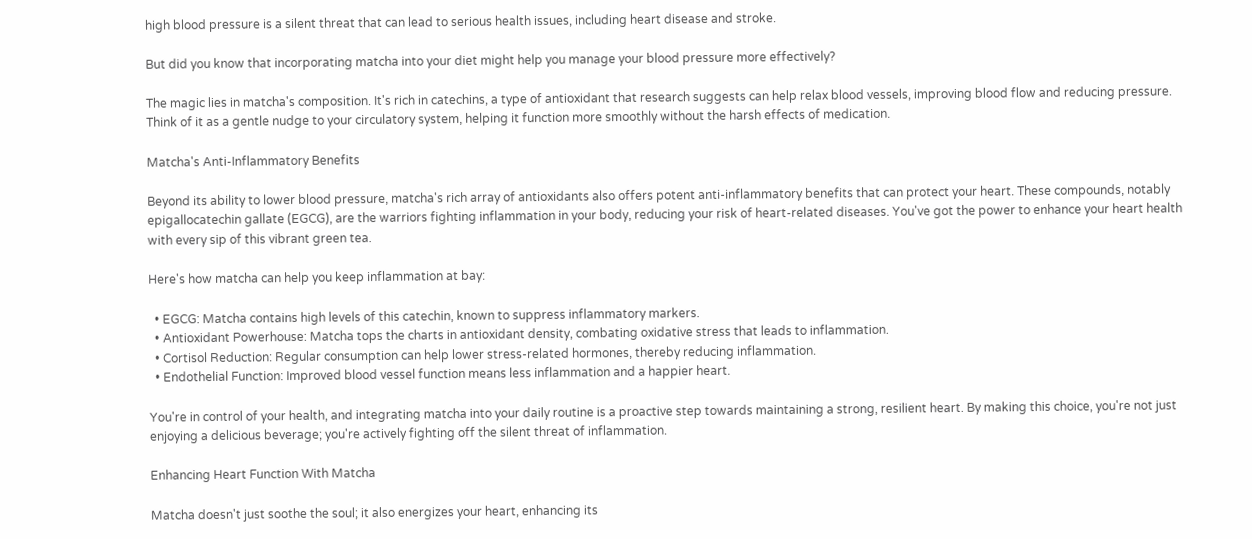high blood pressure is a silent threat that can lead to serious health issues, including heart disease and stroke.

But did you know that incorporating matcha into your diet might help you manage your blood pressure more effectively?

The magic lies in matcha's composition. It's rich in catechins, a type of antioxidant that research suggests can help relax blood vessels, improving blood flow and reducing pressure. Think of it as a gentle nudge to your circulatory system, helping it function more smoothly without the harsh effects of medication.

Matcha's Anti-Inflammatory Benefits

Beyond its ability to lower blood pressure, matcha's rich array of antioxidants also offers potent anti-inflammatory benefits that can protect your heart. These compounds, notably epigallocatechin gallate (EGCG), are the warriors fighting inflammation in your body, reducing your risk of heart-related diseases. You've got the power to enhance your heart health with every sip of this vibrant green tea.

Here's how matcha can help you keep inflammation at bay:

  • EGCG: Matcha contains high levels of this catechin, known to suppress inflammatory markers.
  • Antioxidant Powerhouse: Matcha tops the charts in antioxidant density, combating oxidative stress that leads to inflammation.
  • Cortisol Reduction: Regular consumption can help lower stress-related hormones, thereby reducing inflammation.
  • Endothelial Function: Improved blood vessel function means less inflammation and a happier heart.

You're in control of your health, and integrating matcha into your daily routine is a proactive step towards maintaining a strong, resilient heart. By making this choice, you're not just enjoying a delicious beverage; you're actively fighting off the silent threat of inflammation.

Enhancing Heart Function With Matcha

Matcha doesn't just soothe the soul; it also energizes your heart, enhancing its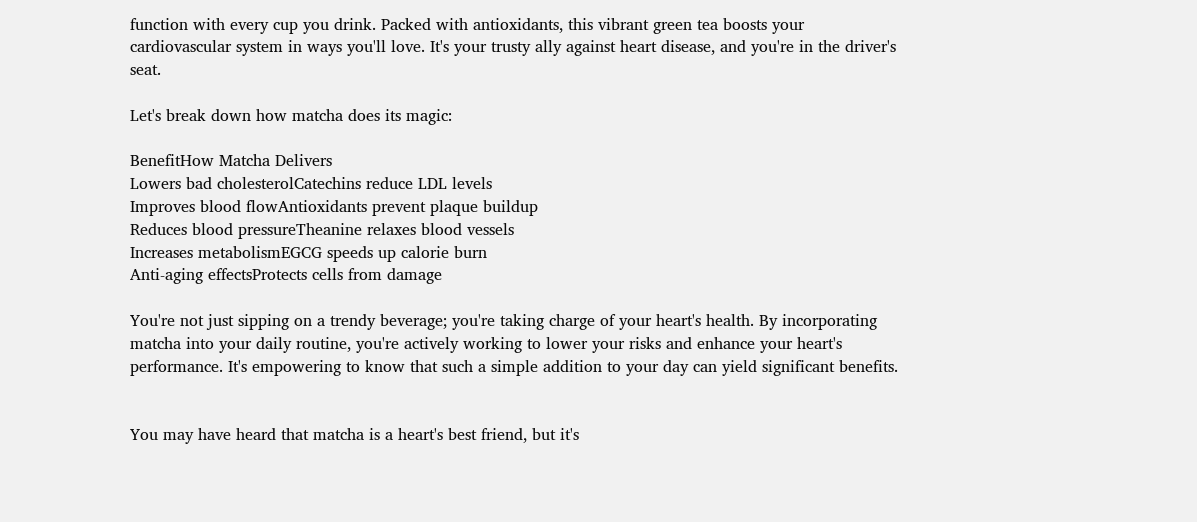function with every cup you drink. Packed with antioxidants, this vibrant green tea boosts your cardiovascular system in ways you'll love. It's your trusty ally against heart disease, and you're in the driver's seat.

Let's break down how matcha does its magic:

BenefitHow Matcha Delivers
Lowers bad cholesterolCatechins reduce LDL levels
Improves blood flowAntioxidants prevent plaque buildup
Reduces blood pressureTheanine relaxes blood vessels
Increases metabolismEGCG speeds up calorie burn
Anti-aging effectsProtects cells from damage

You're not just sipping on a trendy beverage; you're taking charge of your heart's health. By incorporating matcha into your daily routine, you're actively working to lower your risks and enhance your heart's performance. It's empowering to know that such a simple addition to your day can yield significant benefits.


You may have heard that matcha is a heart's best friend, but it's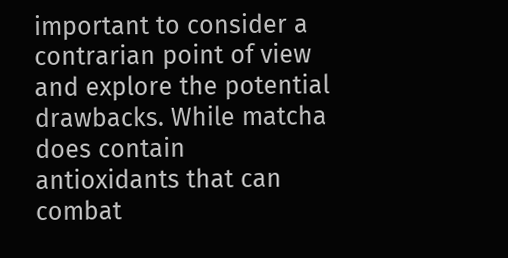important to consider a contrarian point of view and explore the potential drawbacks. While matcha does contain antioxidants that can combat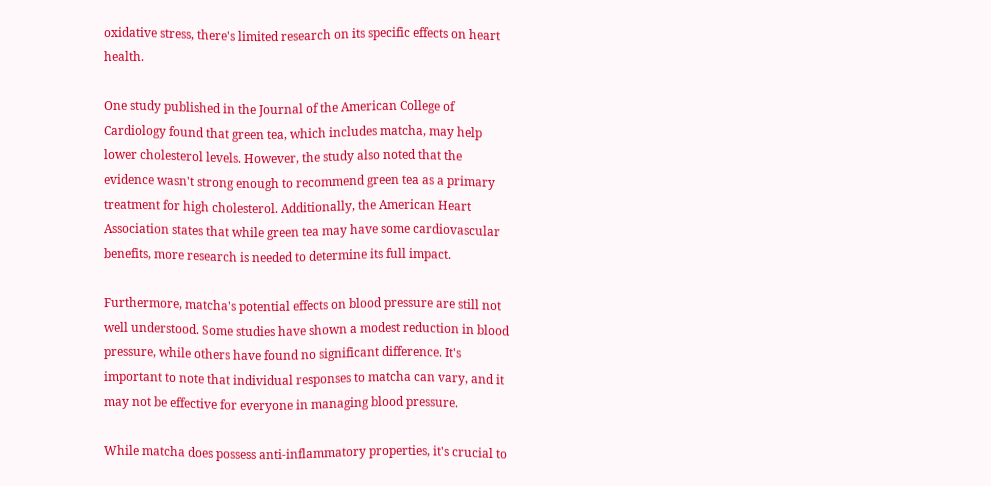oxidative stress, there's limited research on its specific effects on heart health.

One study published in the Journal of the American College of Cardiology found that green tea, which includes matcha, may help lower cholesterol levels. However, the study also noted that the evidence wasn't strong enough to recommend green tea as a primary treatment for high cholesterol. Additionally, the American Heart Association states that while green tea may have some cardiovascular benefits, more research is needed to determine its full impact.

Furthermore, matcha's potential effects on blood pressure are still not well understood. Some studies have shown a modest reduction in blood pressure, while others have found no significant difference. It's important to note that individual responses to matcha can vary, and it may not be effective for everyone in managing blood pressure.

While matcha does possess anti-inflammatory properties, it's crucial to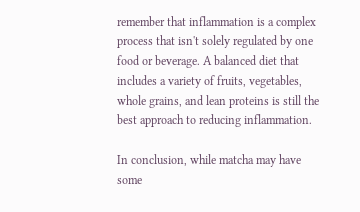remember that inflammation is a complex process that isn't solely regulated by one food or beverage. A balanced diet that includes a variety of fruits, vegetables, whole grains, and lean proteins is still the best approach to reducing inflammation.

In conclusion, while matcha may have some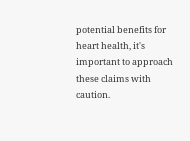potential benefits for heart health, it's important to approach these claims with caution.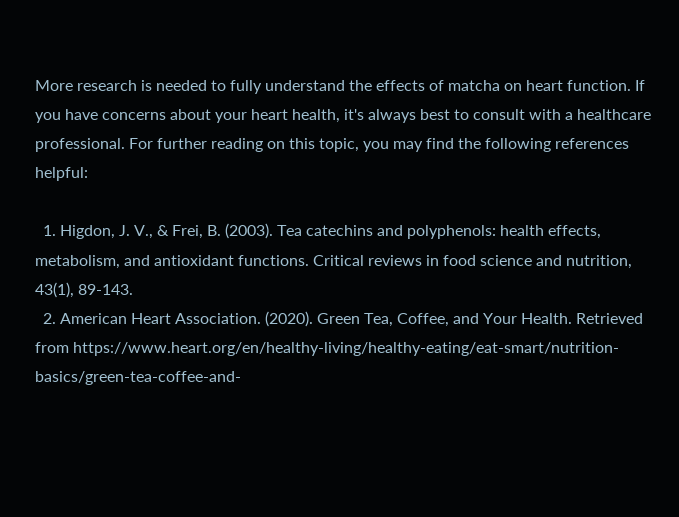More research is needed to fully understand the effects of matcha on heart function. If you have concerns about your heart health, it's always best to consult with a healthcare professional. For further reading on this topic, you may find the following references helpful:

  1. Higdon, J. V., & Frei, B. (2003). Tea catechins and polyphenols: health effects, metabolism, and antioxidant functions. Critical reviews in food science and nutrition, 43(1), 89-143.
  2. American Heart Association. (2020). Green Tea, Coffee, and Your Health. Retrieved from https://www.heart.org/en/healthy-living/healthy-eating/eat-smart/nutrition-basics/green-tea-coffee-and-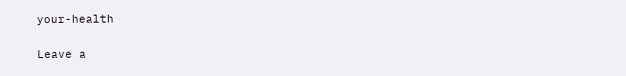your-health

Leave a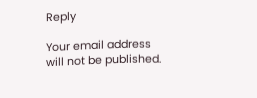Reply

Your email address will not be published.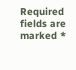Required fields are marked *